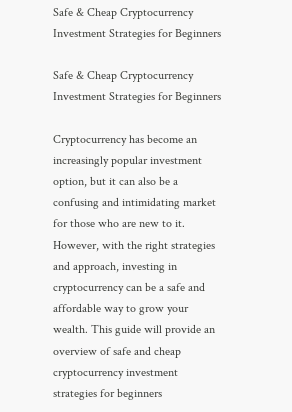Safe & Cheap Cryptocurrency Investment Strategies for Beginners

Safe & Cheap Cryptocurrency Investment Strategies for Beginners

Cryptocurrency has become an increasingly popular investment option, but it can also be a confusing and intimidating market for those who are new to it. However, with the right strategies and approach, investing in cryptocurrency can be a safe and affordable way to grow your wealth. This guide will provide an overview of safe and cheap cryptocurrency investment strategies for beginners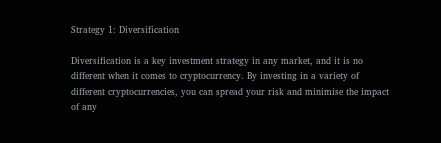Strategy 1: Diversification

Diversification is a key investment strategy in any market, and it is no different when it comes to cryptocurrency. By investing in a variety of different cryptocurrencies, you can spread your risk and minimise the impact of any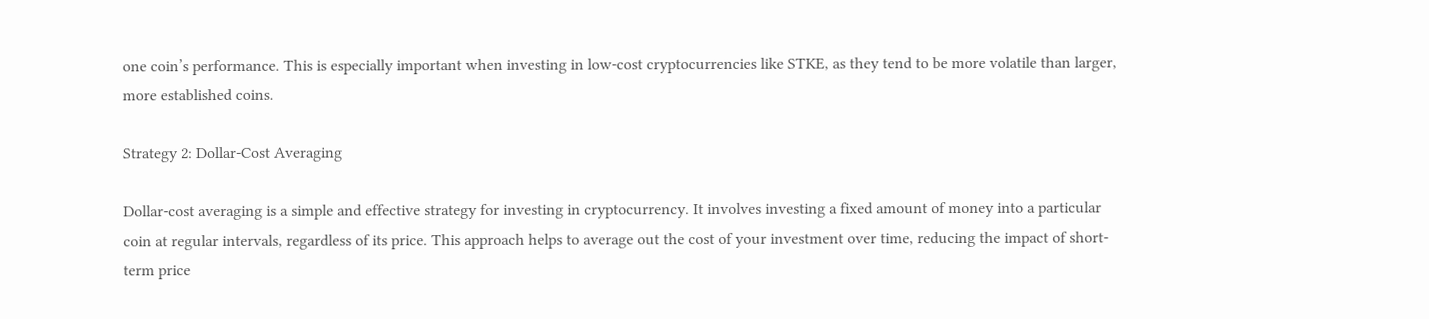one coin’s performance. This is especially important when investing in low-cost cryptocurrencies like STKE, as they tend to be more volatile than larger, more established coins.

Strategy 2: Dollar-Cost Averaging

Dollar-cost averaging is a simple and effective strategy for investing in cryptocurrency. It involves investing a fixed amount of money into a particular coin at regular intervals, regardless of its price. This approach helps to average out the cost of your investment over time, reducing the impact of short-term price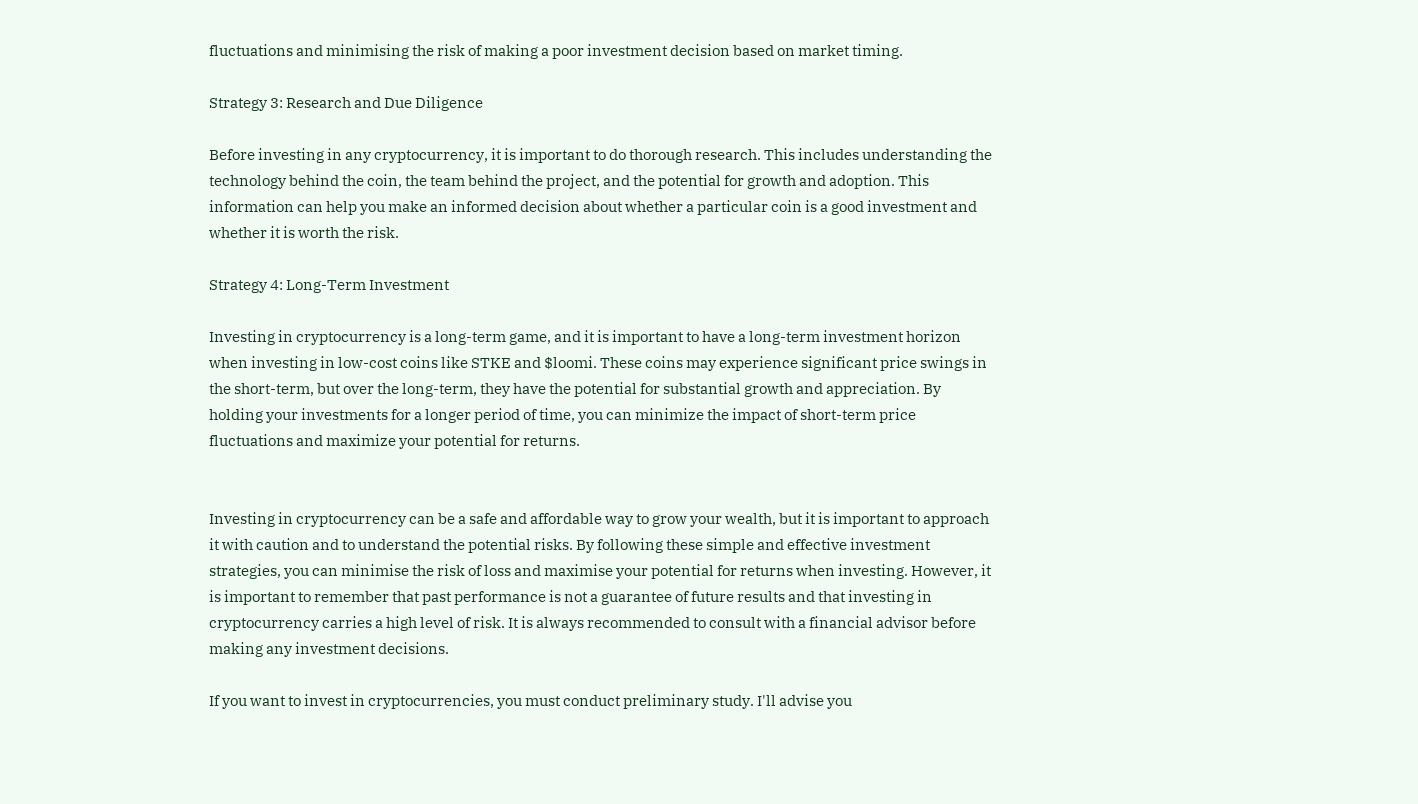fluctuations and minimising the risk of making a poor investment decision based on market timing.

Strategy 3: Research and Due Diligence

Before investing in any cryptocurrency, it is important to do thorough research. This includes understanding the technology behind the coin, the team behind the project, and the potential for growth and adoption. This information can help you make an informed decision about whether a particular coin is a good investment and whether it is worth the risk.

Strategy 4: Long-Term Investment

Investing in cryptocurrency is a long-term game, and it is important to have a long-term investment horizon when investing in low-cost coins like STKE and $loomi. These coins may experience significant price swings in the short-term, but over the long-term, they have the potential for substantial growth and appreciation. By holding your investments for a longer period of time, you can minimize the impact of short-term price fluctuations and maximize your potential for returns.


Investing in cryptocurrency can be a safe and affordable way to grow your wealth, but it is important to approach it with caution and to understand the potential risks. By following these simple and effective investment strategies, you can minimise the risk of loss and maximise your potential for returns when investing. However, it is important to remember that past performance is not a guarantee of future results and that investing in cryptocurrency carries a high level of risk. It is always recommended to consult with a financial advisor before making any investment decisions.

If you want to invest in cryptocurrencies, you must conduct preliminary study. I'll advise you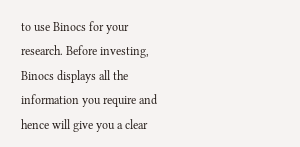to use Binocs for your research. Before investing, Binocs displays all the information you require and hence will give you a clear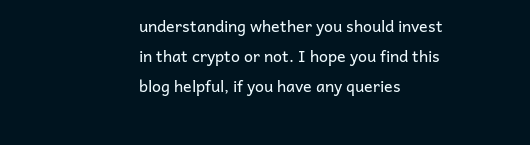understanding whether you should invest in that crypto or not. I hope you find this blog helpful, if you have any queries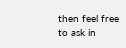then feel free to ask in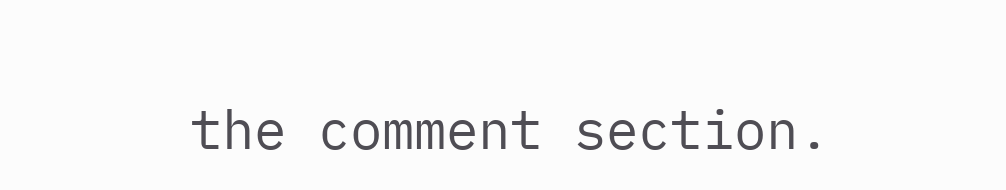the comment section.